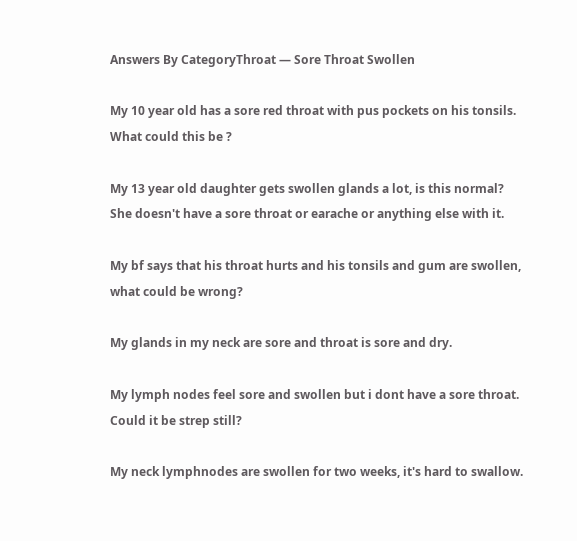Answers By CategoryThroat — Sore Throat Swollen

My 10 year old has a sore red throat with pus pockets on his tonsils. What could this be ?

My 13 year old daughter gets swollen glands a lot, is this normal? She doesn't have a sore throat or earache or anything else with it.

My bf says that his throat hurts and his tonsils and gum are swollen, what could be wrong?

My glands in my neck are sore and throat is sore and dry.

My lymph nodes feel sore and swollen but i dont have a sore throat. Could it be strep still?

My neck lymphnodes are swollen for two weeks, it's hard to swallow.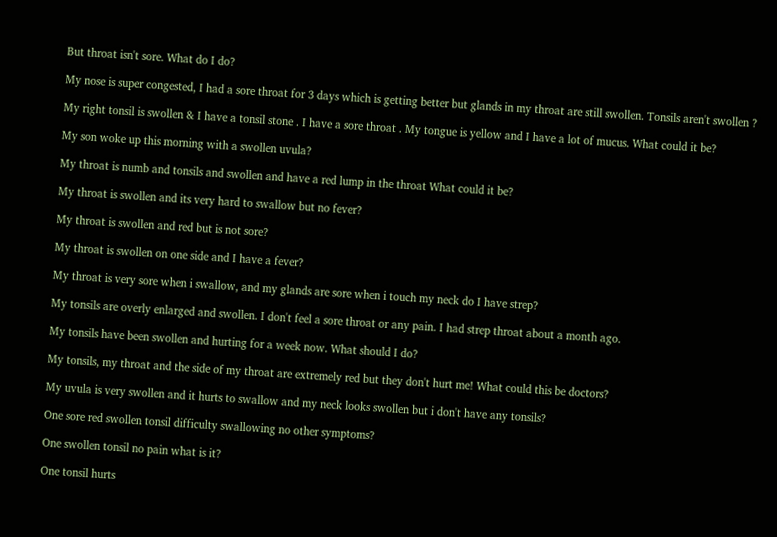But throat isn't sore. What do I do?

My nose is super congested, I had a sore throat for 3 days which is getting better but glands in my throat are still swollen. Tonsils aren't swollen ?

My right tonsil is swollen & I have a tonsil stone . I have a sore throat . My tongue is yellow and I have a lot of mucus. What could it be?

My son woke up this morning with a swollen uvula?

My throat is numb and tonsils and swollen and have a red lump in the throat What could it be?

My throat is swollen and its very hard to swallow but no fever?

My throat is swollen and red but is not sore?

My throat is swollen on one side and I have a fever?

My throat is very sore when i swallow, and my glands are sore when i touch my neck do I have strep?

My tonsils are overly enlarged and swollen. I don't feel a sore throat or any pain. I had strep throat about a month ago.

My tonsils have been swollen and hurting for a week now. What should I do?

My tonsils, my throat and the side of my throat are extremely red but they don't hurt me! What could this be doctors?

My uvula is very swollen and it hurts to swallow and my neck looks swollen but i don't have any tonsils?

One sore red swollen tonsil difficulty swallowing no other symptoms?

One swollen tonsil no pain what is it?

One tonsil hurts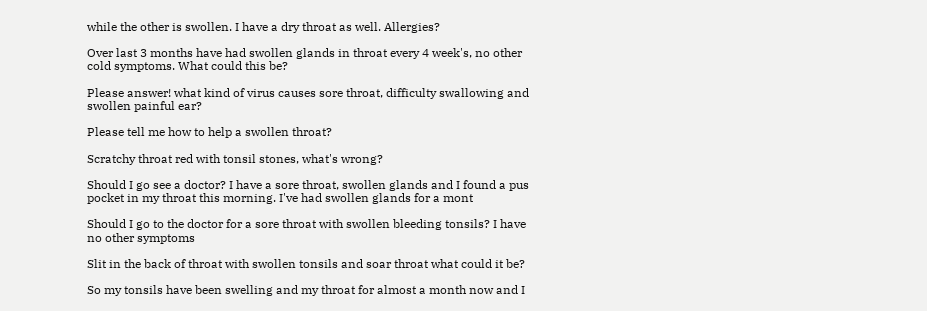while the other is swollen. I have a dry throat as well. Allergies?

Over last 3 months have had swollen glands in throat every 4 week's, no other cold symptoms. What could this be?

Please answer! what kind of virus causes sore throat, difficulty swallowing and swollen painful ear?

Please tell me how to help a swollen throat?

Scratchy throat red with tonsil stones, what's wrong?

Should I go see a doctor? I have a sore throat, swollen glands and I found a pus pocket in my throat this morning. I've had swollen glands for a mont

Should I go to the doctor for a sore throat with swollen bleeding tonsils? I have no other symptoms

Slit in the back of throat with swollen tonsils and soar throat what could it be?

So my tonsils have been swelling and my throat for almost a month now and I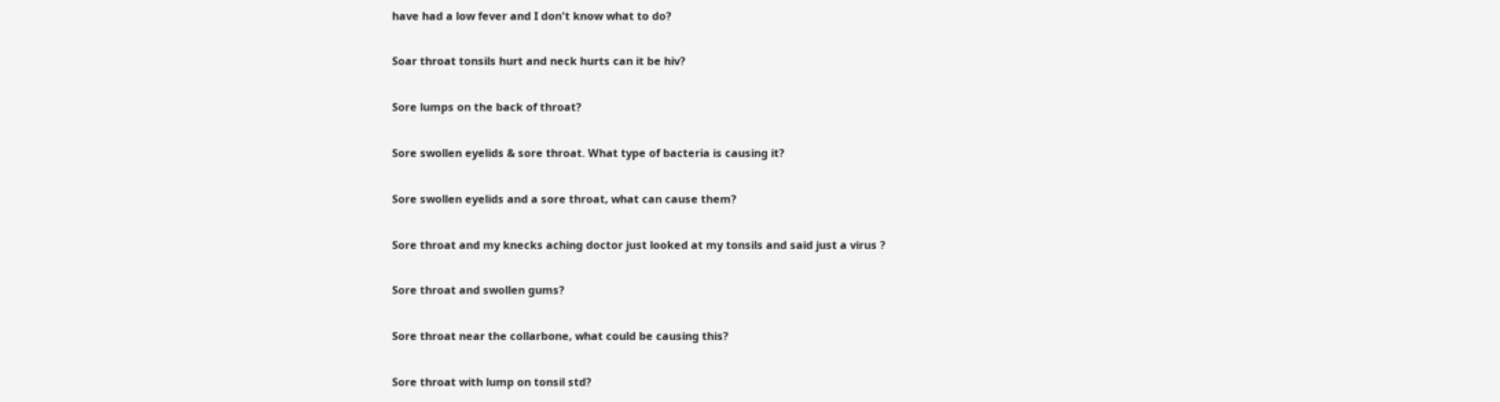have had a low fever and I don't know what to do?

Soar throat tonsils hurt and neck hurts can it be hiv?

Sore lumps on the back of throat?

Sore swollen eyelids & sore throat. What type of bacteria is causing it?

Sore swollen eyelids and a sore throat, what can cause them?

Sore throat and my knecks aching doctor just looked at my tonsils and said just a virus ?

Sore throat and swollen gums?

Sore throat near the collarbone, what could be causing this?

Sore throat with lump on tonsil std?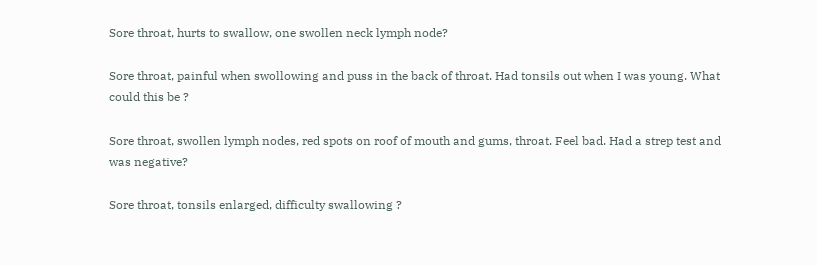Sore throat, hurts to swallow, one swollen neck lymph node?

Sore throat, painful when swollowing and puss in the back of throat. Had tonsils out when I was young. What could this be ?

Sore throat, swollen lymph nodes, red spots on roof of mouth and gums, throat. Feel bad. Had a strep test and was negative?

Sore throat, tonsils enlarged, difficulty swallowing ?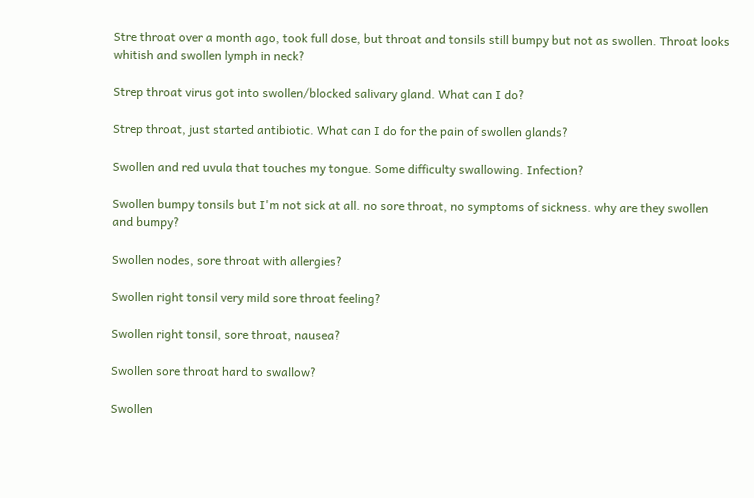Stre throat over a month ago, took full dose, but throat and tonsils still bumpy but not as swollen. Throat looks whitish and swollen lymph in neck?

Strep throat virus got into swollen/blocked salivary gland. What can I do?

Strep throat, just started antibiotic. What can I do for the pain of swollen glands?

Swollen and red uvula that touches my tongue. Some difficulty swallowing. Infection?

Swollen bumpy tonsils but I'm not sick at all. no sore throat, no symptoms of sickness. why are they swollen and bumpy?

Swollen nodes, sore throat with allergies?

Swollen right tonsil very mild sore throat feeling?

Swollen right tonsil, sore throat, nausea?

Swollen sore throat hard to swallow?

Swollen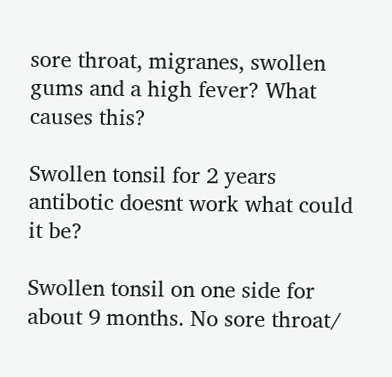sore throat, migranes, swollen gums and a high fever? What causes this?

Swollen tonsil for 2 years antibotic doesnt work what could it be?

Swollen tonsil on one side for about 9 months. No sore throat/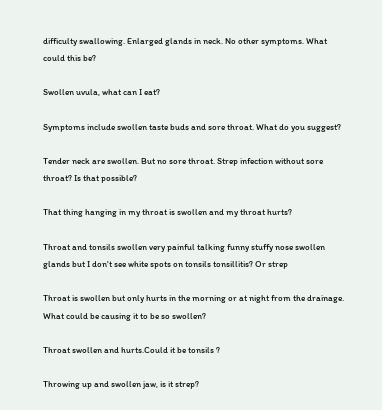difficulty swallowing. Enlarged glands in neck. No other symptoms. What could this be?

Swollen uvula, what can I eat?

Symptoms include swollen taste buds and sore throat. What do you suggest?

Tender neck are swollen. But no sore throat. Strep infection without sore throat? Is that possible?

That thing hanging in my throat is swollen and my throat hurts?

Throat and tonsils swollen very painful talking funny stuffy nose swollen glands but I don't see white spots on tonsils tonsillitis? Or strep

Throat is swollen but only hurts in the morning or at night from the drainage. What could be causing it to be so swollen?

Throat swollen and hurts.Could it be tonsils ?

Throwing up and swollen jaw, is it strep?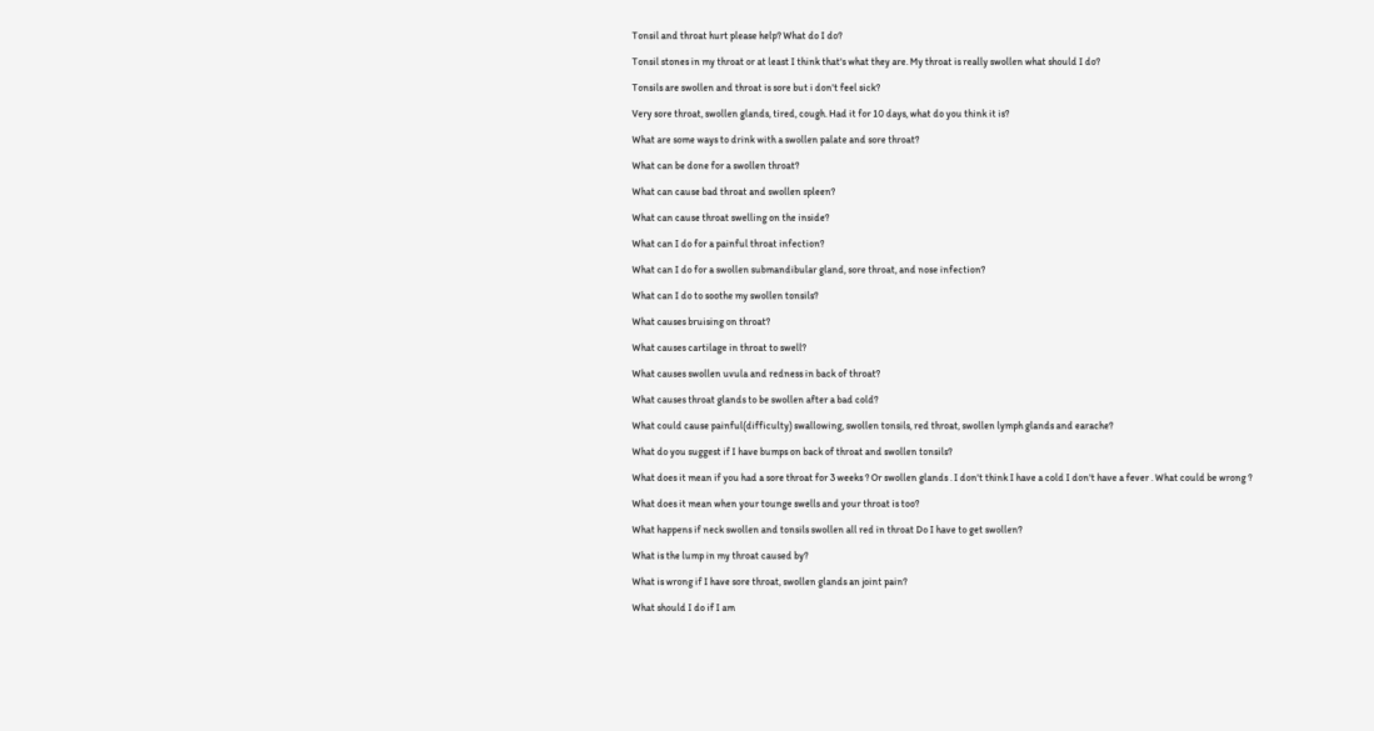Tonsil and throat hurt please help? What do I do?

Tonsil stones in my throat or at least I think that's what they are. My throat is really swollen what should I do?

Tonsils are swollen and throat is sore but i don't feel sick?

Very sore throat, swollen glands, tired, cough. Had it for 10 days, what do you think it is?

What are some ways to drink with a swollen palate and sore throat?

What can be done for a swollen throat?

What can cause bad throat and swollen spleen?

What can cause throat swelling on the inside?

What can I do for a painful throat infection?

What can I do for a swollen submandibular gland, sore throat, and nose infection?

What can I do to soothe my swollen tonsils?

What causes bruising on throat?

What causes cartilage in throat to swell?

What causes swollen uvula and redness in back of throat?

What causes throat glands to be swollen after a bad cold?

What could cause painful(difficulty) swallowing, swollen tonsils, red throat, swollen lymph glands and earache?

What do you suggest if I have bumps on back of throat and swollen tonsils?

What does it mean if you had a sore throat for 3 weeks ? Or swollen glands . I don't think I have a cold I don't have a fever . What could be wrong ?

What does it mean when your tounge swells and your throat is too?

What happens if neck swollen and tonsils swollen all red in throat Do I have to get swollen?

What is the lump in my throat caused by?

What is wrong if I have sore throat, swollen glands an joint pain?

What should I do if I am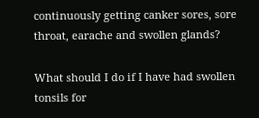continuously getting canker sores, sore throat, earache and swollen glands?

What should I do if I have had swollen tonsils for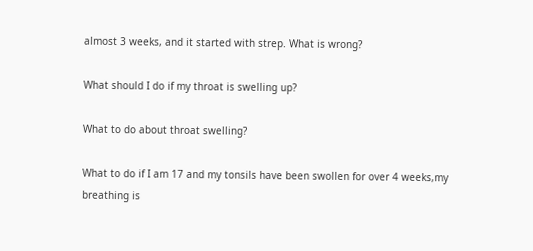almost 3 weeks, and it started with strep. What is wrong?

What should I do if my throat is swelling up?

What to do about throat swelling?

What to do if I am 17 and my tonsils have been swollen for over 4 weeks,my breathing is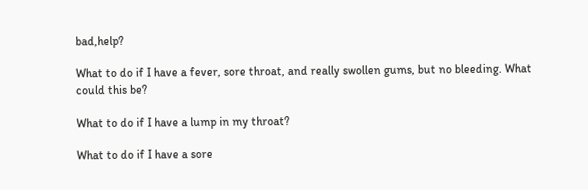bad,help?

What to do if I have a fever, sore throat, and really swollen gums, but no bleeding. What could this be?

What to do if I have a lump in my throat?

What to do if I have a sore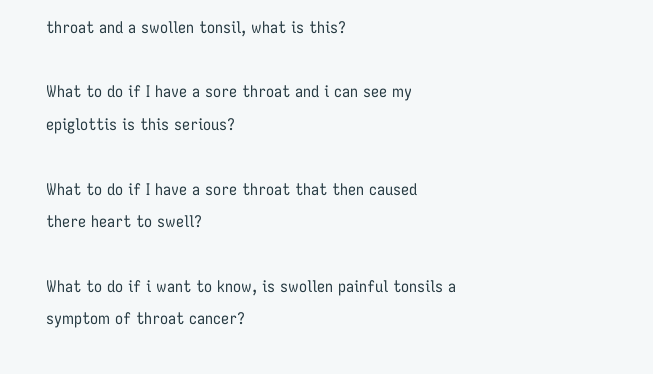throat and a swollen tonsil, what is this?

What to do if I have a sore throat and i can see my epiglottis is this serious?

What to do if I have a sore throat that then caused there heart to swell?

What to do if i want to know, is swollen painful tonsils a symptom of throat cancer?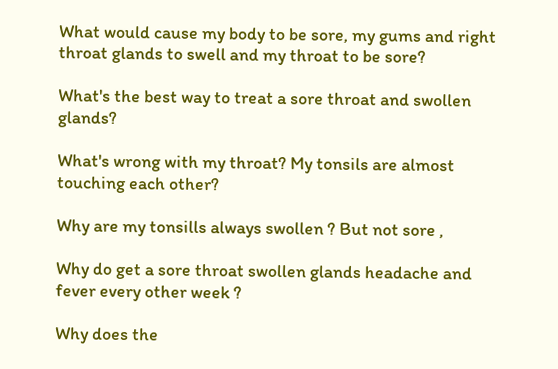What would cause my body to be sore, my gums and right throat glands to swell and my throat to be sore?

What's the best way to treat a sore throat and swollen glands?

What's wrong with my throat? My tonsils are almost touching each other?

Why are my tonsills always swollen ? But not sore ,

Why do get a sore throat swollen glands headache and fever every other week ?

Why does the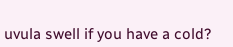uvula swell if you have a cold?